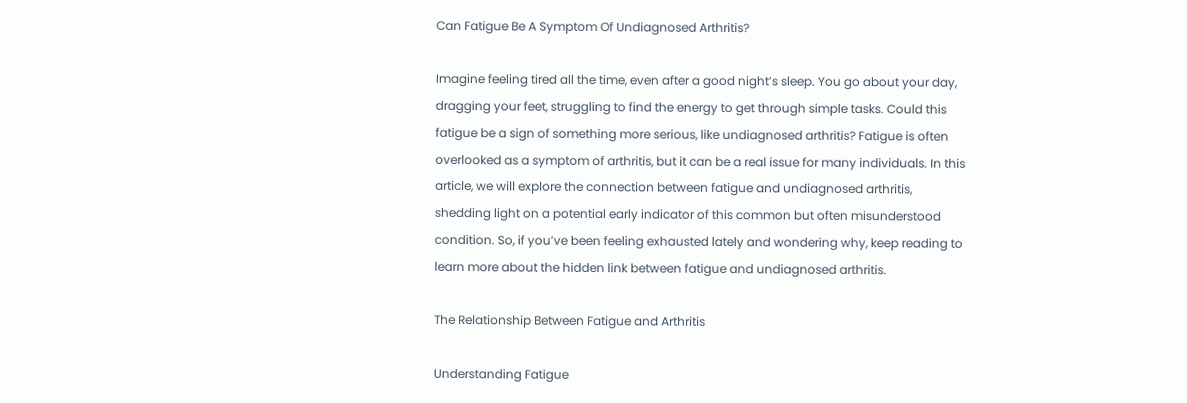Can Fatigue Be A Symptom Of Undiagnosed Arthritis?

Imagine feeling tired all the time, even after a good night’s sleep. You go about your day, dragging your feet, struggling to find the energy to get through simple tasks. Could this fatigue be a sign of something more serious, like undiagnosed arthritis? Fatigue is often overlooked as a symptom of arthritis, but it can be a real issue for many individuals. In this article, we will explore the connection between fatigue and undiagnosed arthritis, shedding light on a potential early indicator of this common but often misunderstood condition. So, if you’ve been feeling exhausted lately and wondering why, keep reading to learn more about the hidden link between fatigue and undiagnosed arthritis.

The Relationship Between Fatigue and Arthritis

Understanding Fatigue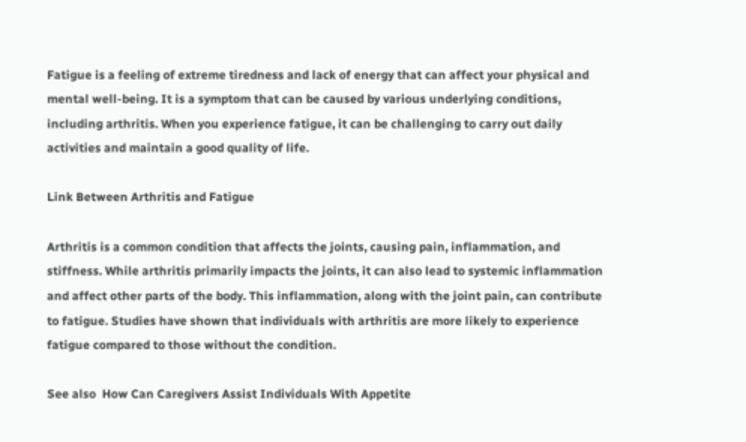Fatigue is a feeling of extreme tiredness and lack of energy that can affect your physical and mental well-being. It is a symptom that can be caused by various underlying conditions, including arthritis. When you experience fatigue, it can be challenging to carry out daily activities and maintain a good quality of life.

Link Between Arthritis and Fatigue

Arthritis is a common condition that affects the joints, causing pain, inflammation, and stiffness. While arthritis primarily impacts the joints, it can also lead to systemic inflammation and affect other parts of the body. This inflammation, along with the joint pain, can contribute to fatigue. Studies have shown that individuals with arthritis are more likely to experience fatigue compared to those without the condition.

See also  How Can Caregivers Assist Individuals With Appetite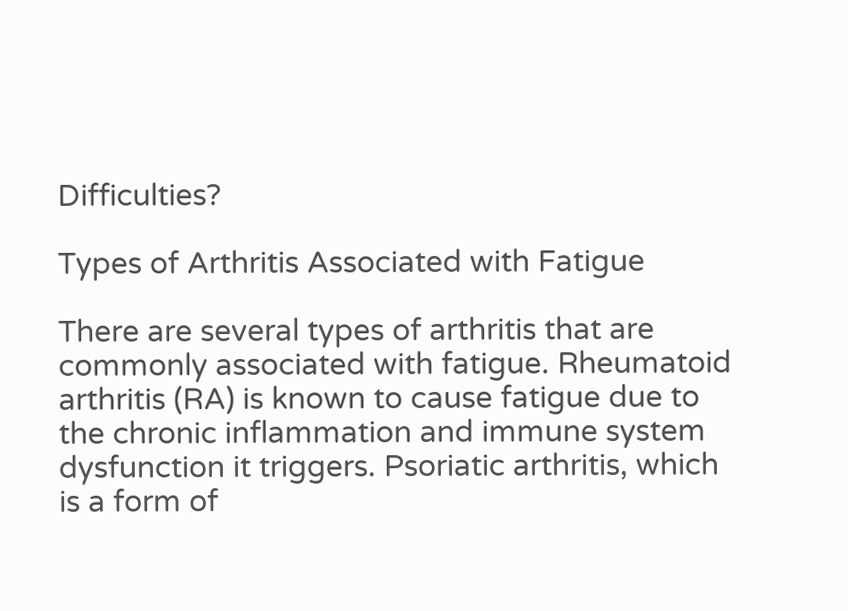Difficulties?

Types of Arthritis Associated with Fatigue

There are several types of arthritis that are commonly associated with fatigue. Rheumatoid arthritis (RA) is known to cause fatigue due to the chronic inflammation and immune system dysfunction it triggers. Psoriatic arthritis, which is a form of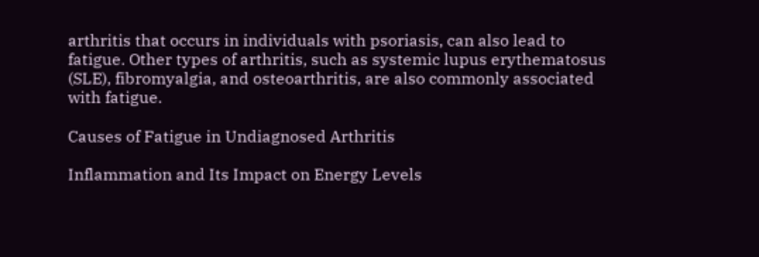arthritis that occurs in individuals with psoriasis, can also lead to fatigue. Other types of arthritis, such as systemic lupus erythematosus (SLE), fibromyalgia, and osteoarthritis, are also commonly associated with fatigue.

Causes of Fatigue in Undiagnosed Arthritis

Inflammation and Its Impact on Energy Levels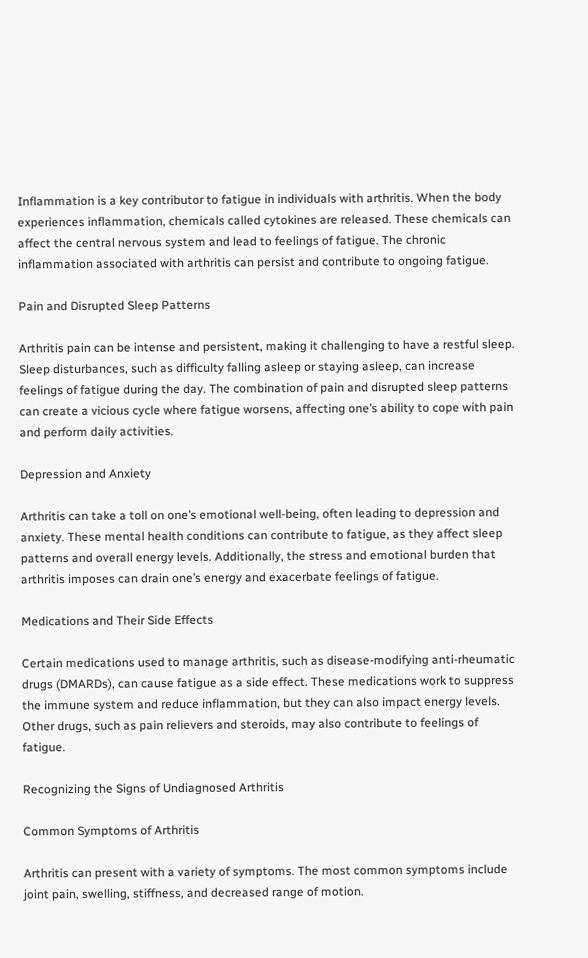Inflammation is a key contributor to fatigue in individuals with arthritis. When the body experiences inflammation, chemicals called cytokines are released. These chemicals can affect the central nervous system and lead to feelings of fatigue. The chronic inflammation associated with arthritis can persist and contribute to ongoing fatigue.

Pain and Disrupted Sleep Patterns

Arthritis pain can be intense and persistent, making it challenging to have a restful sleep. Sleep disturbances, such as difficulty falling asleep or staying asleep, can increase feelings of fatigue during the day. The combination of pain and disrupted sleep patterns can create a vicious cycle where fatigue worsens, affecting one’s ability to cope with pain and perform daily activities.

Depression and Anxiety

Arthritis can take a toll on one’s emotional well-being, often leading to depression and anxiety. These mental health conditions can contribute to fatigue, as they affect sleep patterns and overall energy levels. Additionally, the stress and emotional burden that arthritis imposes can drain one’s energy and exacerbate feelings of fatigue.

Medications and Their Side Effects

Certain medications used to manage arthritis, such as disease-modifying anti-rheumatic drugs (DMARDs), can cause fatigue as a side effect. These medications work to suppress the immune system and reduce inflammation, but they can also impact energy levels. Other drugs, such as pain relievers and steroids, may also contribute to feelings of fatigue.

Recognizing the Signs of Undiagnosed Arthritis

Common Symptoms of Arthritis

Arthritis can present with a variety of symptoms. The most common symptoms include joint pain, swelling, stiffness, and decreased range of motion.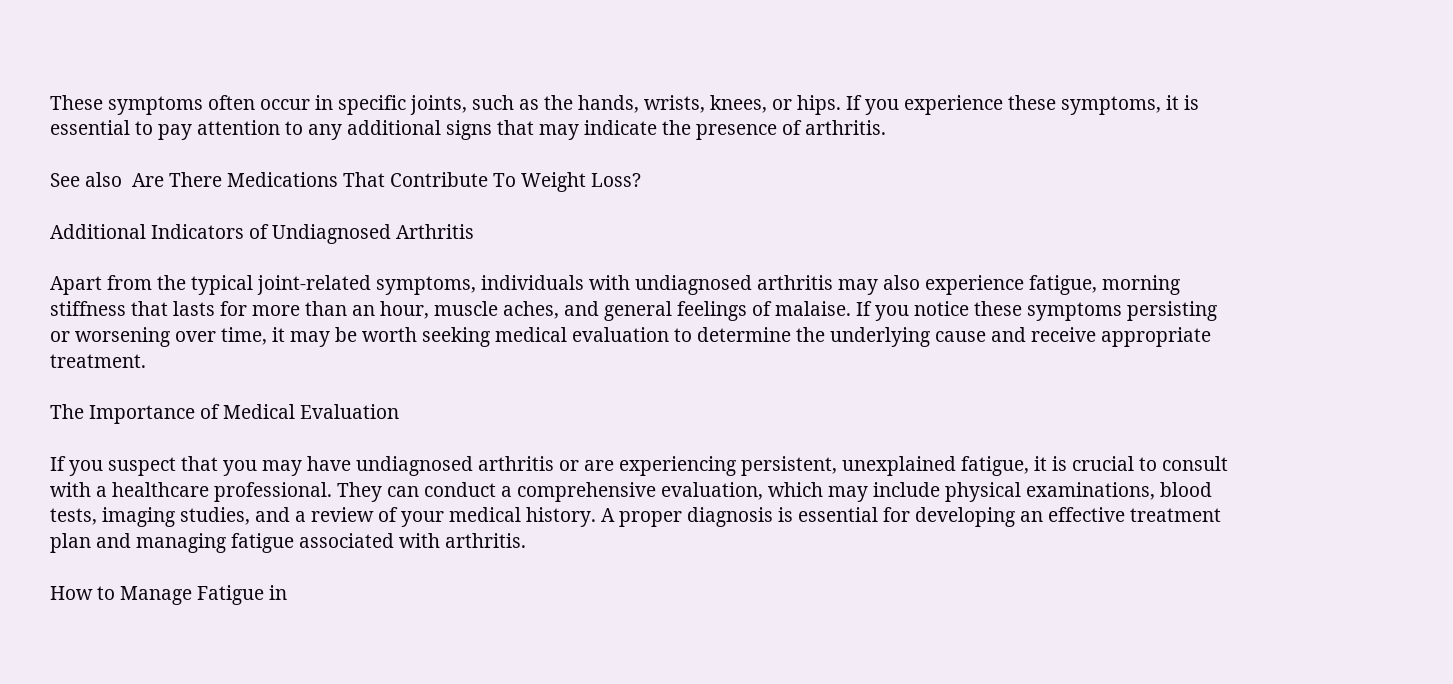These symptoms often occur in specific joints, such as the hands, wrists, knees, or hips. If you experience these symptoms, it is essential to pay attention to any additional signs that may indicate the presence of arthritis.

See also  Are There Medications That Contribute To Weight Loss?

Additional Indicators of Undiagnosed Arthritis

Apart from the typical joint-related symptoms, individuals with undiagnosed arthritis may also experience fatigue, morning stiffness that lasts for more than an hour, muscle aches, and general feelings of malaise. If you notice these symptoms persisting or worsening over time, it may be worth seeking medical evaluation to determine the underlying cause and receive appropriate treatment.

The Importance of Medical Evaluation

If you suspect that you may have undiagnosed arthritis or are experiencing persistent, unexplained fatigue, it is crucial to consult with a healthcare professional. They can conduct a comprehensive evaluation, which may include physical examinations, blood tests, imaging studies, and a review of your medical history. A proper diagnosis is essential for developing an effective treatment plan and managing fatigue associated with arthritis.

How to Manage Fatigue in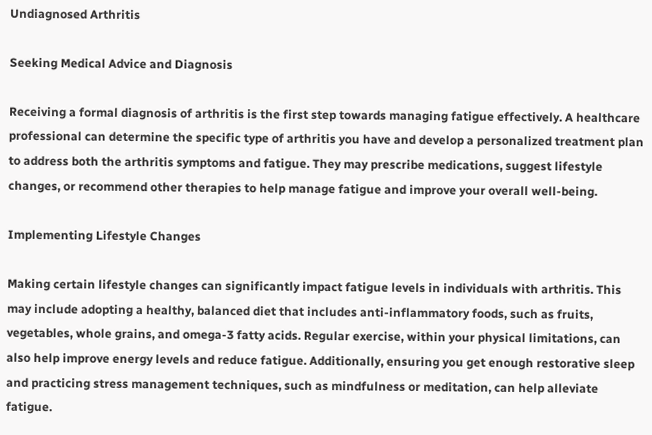Undiagnosed Arthritis

Seeking Medical Advice and Diagnosis

Receiving a formal diagnosis of arthritis is the first step towards managing fatigue effectively. A healthcare professional can determine the specific type of arthritis you have and develop a personalized treatment plan to address both the arthritis symptoms and fatigue. They may prescribe medications, suggest lifestyle changes, or recommend other therapies to help manage fatigue and improve your overall well-being.

Implementing Lifestyle Changes

Making certain lifestyle changes can significantly impact fatigue levels in individuals with arthritis. This may include adopting a healthy, balanced diet that includes anti-inflammatory foods, such as fruits, vegetables, whole grains, and omega-3 fatty acids. Regular exercise, within your physical limitations, can also help improve energy levels and reduce fatigue. Additionally, ensuring you get enough restorative sleep and practicing stress management techniques, such as mindfulness or meditation, can help alleviate fatigue.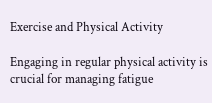Exercise and Physical Activity

Engaging in regular physical activity is crucial for managing fatigue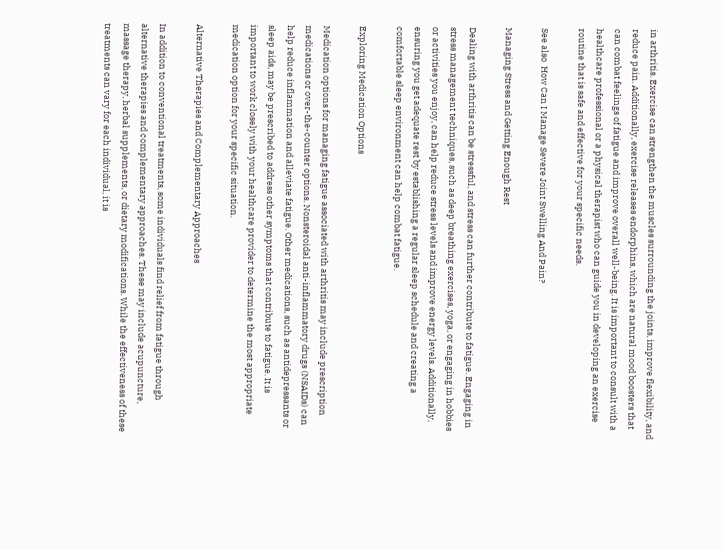in arthritis. Exercise can strengthen the muscles surrounding the joints, improve flexibility, and reduce pain. Additionally, exercise releases endorphins, which are natural mood boosters that can combat feelings of fatigue and improve overall well-being. It is important to consult with a healthcare professional or a physical therapist who can guide you in developing an exercise routine that is safe and effective for your specific needs.

See also  How Can I Manage Severe Joint Swelling And Pain?

Managing Stress and Getting Enough Rest

Dealing with arthritis can be stressful, and stress can further contribute to fatigue. Engaging in stress management techniques, such as deep breathing exercises, yoga, or engaging in hobbies or activities you enjoy, can help reduce stress levels and improve energy levels. Additionally, ensuring you get adequate rest by establishing a regular sleep schedule and creating a comfortable sleep environment can help combat fatigue.

Exploring Medication Options

Medication options for managing fatigue associated with arthritis may include prescription medications or over-the-counter options. Nonsteroidal anti-inflammatory drugs (NSAIDs) can help reduce inflammation and alleviate fatigue. Other medications, such as antidepressants or sleep aids, may be prescribed to address other symptoms that contribute to fatigue. It is important to work closely with your healthcare provider to determine the most appropriate medication option for your specific situation.

Alternative Therapies and Complementary Approaches

In addition to conventional treatments, some individuals find relief from fatigue through alternative therapies and complementary approaches. These may include acupuncture, massage therapy, herbal supplements, or dietary modifications. While the effectiveness of these treatments can vary for each individual, it is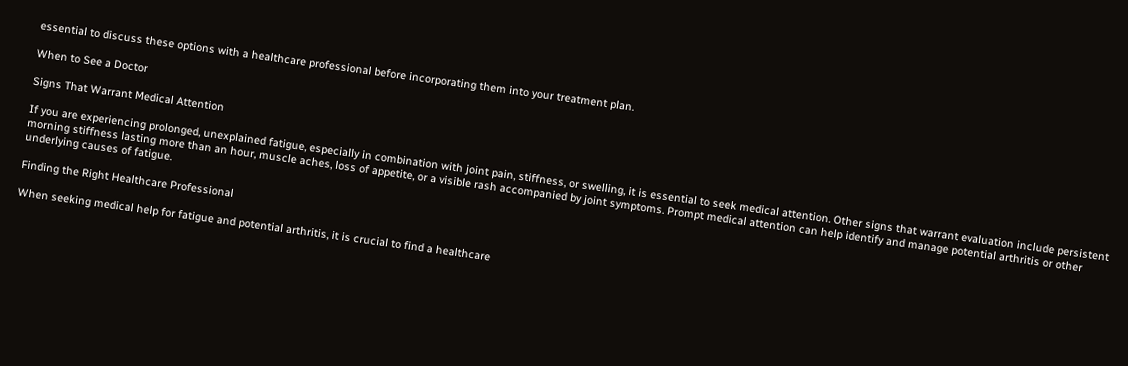essential to discuss these options with a healthcare professional before incorporating them into your treatment plan.

When to See a Doctor

Signs That Warrant Medical Attention

If you are experiencing prolonged, unexplained fatigue, especially in combination with joint pain, stiffness, or swelling, it is essential to seek medical attention. Other signs that warrant evaluation include persistent morning stiffness lasting more than an hour, muscle aches, loss of appetite, or a visible rash accompanied by joint symptoms. Prompt medical attention can help identify and manage potential arthritis or other underlying causes of fatigue.

Finding the Right Healthcare Professional

When seeking medical help for fatigue and potential arthritis, it is crucial to find a healthcare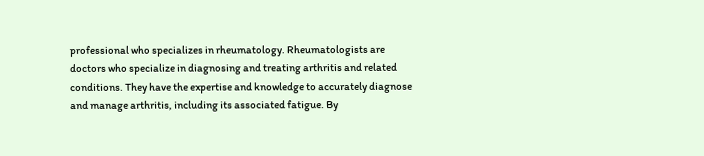professional who specializes in rheumatology. Rheumatologists are doctors who specialize in diagnosing and treating arthritis and related conditions. They have the expertise and knowledge to accurately diagnose and manage arthritis, including its associated fatigue. By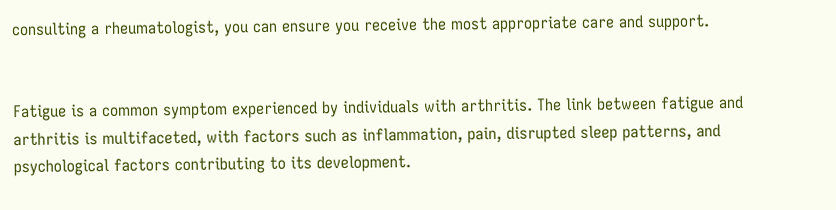consulting a rheumatologist, you can ensure you receive the most appropriate care and support.


Fatigue is a common symptom experienced by individuals with arthritis. The link between fatigue and arthritis is multifaceted, with factors such as inflammation, pain, disrupted sleep patterns, and psychological factors contributing to its development.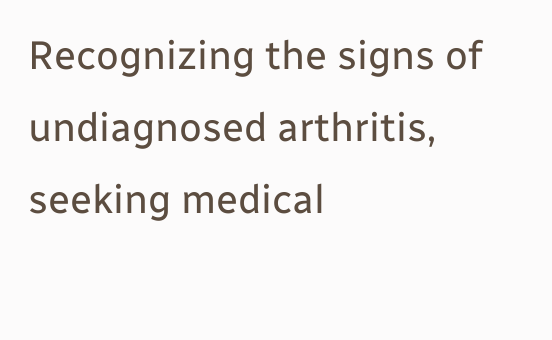Recognizing the signs of undiagnosed arthritis, seeking medical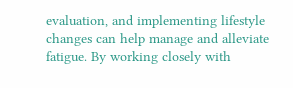evaluation, and implementing lifestyle changes can help manage and alleviate fatigue. By working closely with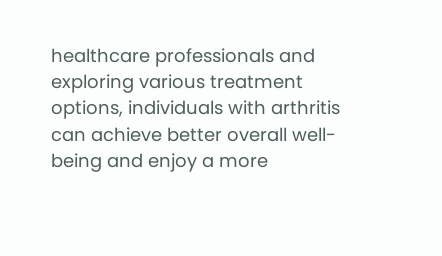healthcare professionals and exploring various treatment options, individuals with arthritis can achieve better overall well-being and enjoy a more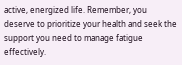active, energized life. Remember, you deserve to prioritize your health and seek the support you need to manage fatigue effectively.